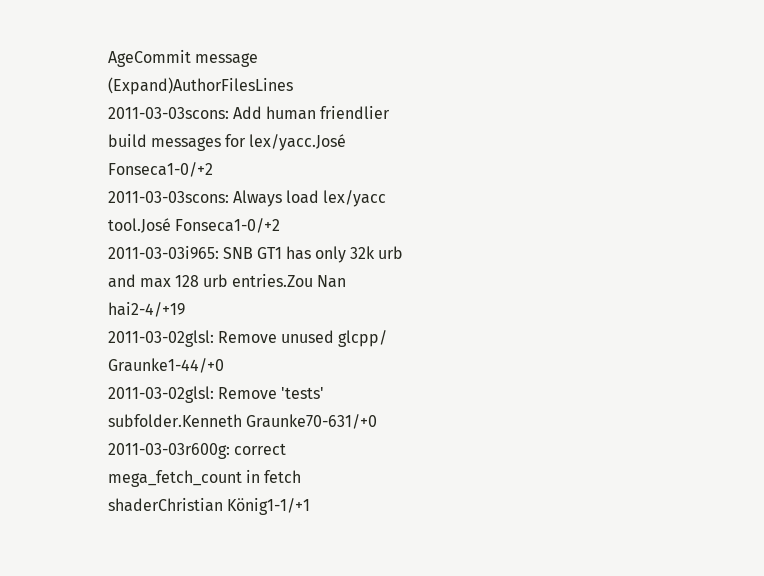AgeCommit message (Expand)AuthorFilesLines
2011-03-03scons: Add human friendlier build messages for lex/yacc.José Fonseca1-0/+2
2011-03-03scons: Always load lex/yacc tool.José Fonseca1-0/+2
2011-03-03i965: SNB GT1 has only 32k urb and max 128 urb entries.Zou Nan hai2-4/+19
2011-03-02glsl: Remove unused glcpp/ Graunke1-44/+0
2011-03-02glsl: Remove 'tests' subfolder.Kenneth Graunke70-631/+0
2011-03-03r600g: correct mega_fetch_count in fetch shaderChristian König1-1/+1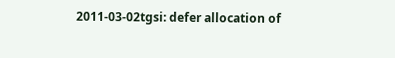2011-03-02tgsi: defer allocation of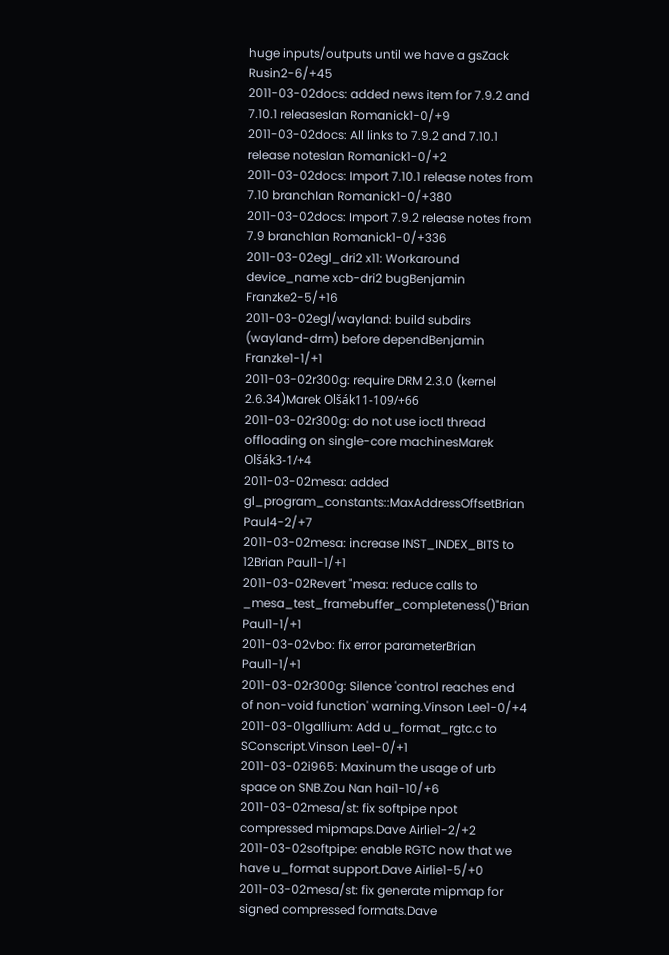huge inputs/outputs until we have a gsZack Rusin2-6/+45
2011-03-02docs: added news item for 7.9.2 and 7.10.1 releasesIan Romanick1-0/+9
2011-03-02docs: All links to 7.9.2 and 7.10.1 release notesIan Romanick1-0/+2
2011-03-02docs: Import 7.10.1 release notes from 7.10 branchIan Romanick1-0/+380
2011-03-02docs: Import 7.9.2 release notes from 7.9 branchIan Romanick1-0/+336
2011-03-02egl_dri2 x11: Workaround device_name xcb-dri2 bugBenjamin Franzke2-5/+16
2011-03-02egl/wayland: build subdirs (wayland-drm) before dependBenjamin Franzke1-1/+1
2011-03-02r300g: require DRM 2.3.0 (kernel 2.6.34)Marek Olšák11-109/+66
2011-03-02r300g: do not use ioctl thread offloading on single-core machinesMarek Olšák3-1/+4
2011-03-02mesa: added gl_program_constants::MaxAddressOffsetBrian Paul4-2/+7
2011-03-02mesa: increase INST_INDEX_BITS to 12Brian Paul1-1/+1
2011-03-02Revert "mesa: reduce calls to _mesa_test_framebuffer_completeness()"Brian Paul1-1/+1
2011-03-02vbo: fix error parameterBrian Paul1-1/+1
2011-03-02r300g: Silence 'control reaches end of non-void function' warning.Vinson Lee1-0/+4
2011-03-01gallium: Add u_format_rgtc.c to SConscript.Vinson Lee1-0/+1
2011-03-02i965: Maxinum the usage of urb space on SNB.Zou Nan hai1-10/+6
2011-03-02mesa/st: fix softpipe npot compressed mipmaps.Dave Airlie1-2/+2
2011-03-02softpipe: enable RGTC now that we have u_format support.Dave Airlie1-5/+0
2011-03-02mesa/st: fix generate mipmap for signed compressed formats.Dave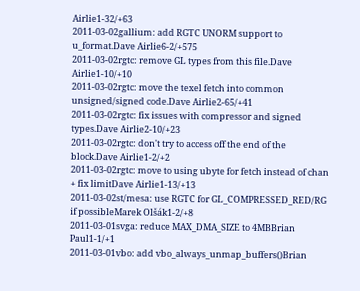Airlie1-32/+63
2011-03-02gallium: add RGTC UNORM support to u_format.Dave Airlie6-2/+575
2011-03-02rgtc: remove GL types from this file.Dave Airlie1-10/+10
2011-03-02rgtc: move the texel fetch into common unsigned/signed code.Dave Airlie2-65/+41
2011-03-02rgtc: fix issues with compressor and signed types.Dave Airlie2-10/+23
2011-03-02rgtc: don't try to access off the end of the block.Dave Airlie1-2/+2
2011-03-02rgtc: move to using ubyte for fetch instead of chan + fix limitDave Airlie1-13/+13
2011-03-02st/mesa: use RGTC for GL_COMPRESSED_RED/RG if possibleMarek Olšák1-2/+8
2011-03-01svga: reduce MAX_DMA_SIZE to 4MBBrian Paul1-1/+1
2011-03-01vbo: add vbo_always_unmap_buffers()Brian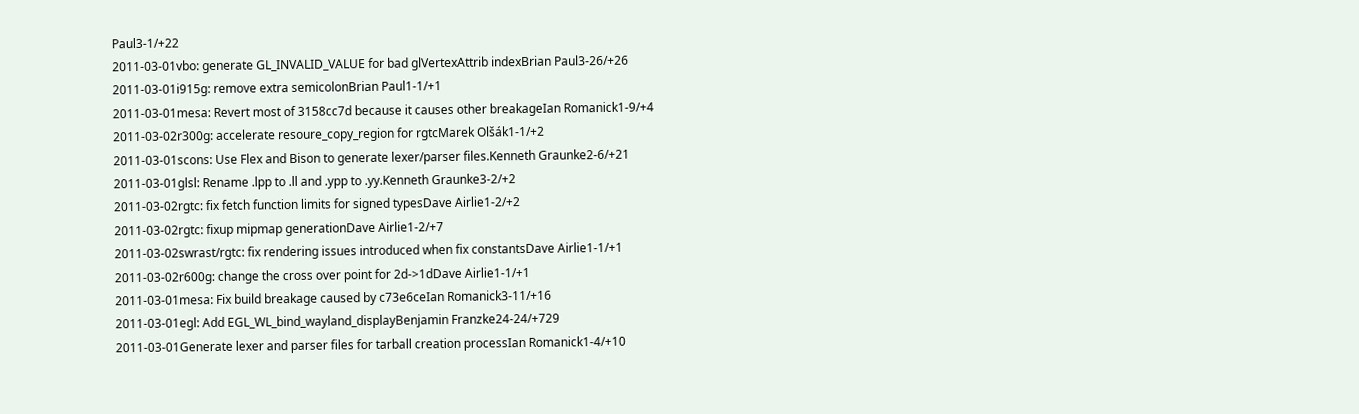Paul3-1/+22
2011-03-01vbo: generate GL_INVALID_VALUE for bad glVertexAttrib indexBrian Paul3-26/+26
2011-03-01i915g: remove extra semicolonBrian Paul1-1/+1
2011-03-01mesa: Revert most of 3158cc7d because it causes other breakageIan Romanick1-9/+4
2011-03-02r300g: accelerate resoure_copy_region for rgtcMarek Olšák1-1/+2
2011-03-01scons: Use Flex and Bison to generate lexer/parser files.Kenneth Graunke2-6/+21
2011-03-01glsl: Rename .lpp to .ll and .ypp to .yy.Kenneth Graunke3-2/+2
2011-03-02rgtc: fix fetch function limits for signed typesDave Airlie1-2/+2
2011-03-02rgtc: fixup mipmap generationDave Airlie1-2/+7
2011-03-02swrast/rgtc: fix rendering issues introduced when fix constantsDave Airlie1-1/+1
2011-03-02r600g: change the cross over point for 2d->1dDave Airlie1-1/+1
2011-03-01mesa: Fix build breakage caused by c73e6ceIan Romanick3-11/+16
2011-03-01egl: Add EGL_WL_bind_wayland_displayBenjamin Franzke24-24/+729
2011-03-01Generate lexer and parser files for tarball creation processIan Romanick1-4/+10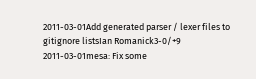2011-03-01Add generated parser / lexer files to gitignore listsIan Romanick3-0/+9
2011-03-01mesa: Fix some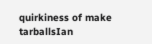quirkiness of make tarballsIan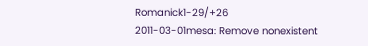Romanick1-29/+26
2011-03-01mesa: Remove nonexistent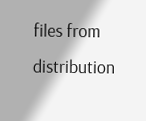files from distribution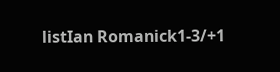listIan Romanick1-3/+1